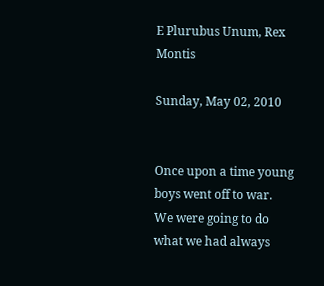E Plurubus Unum, Rex Montis

Sunday, May 02, 2010


Once upon a time young boys went off to war.
We were going to do what we had always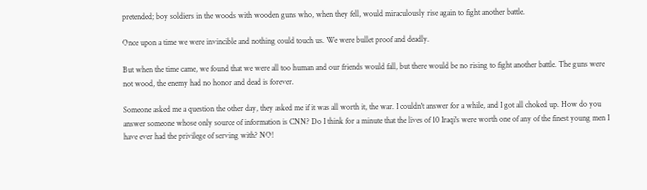pretended; boy soldiers in the woods with wooden guns who, when they fell, would miraculously rise again to fight another battle.

Once upon a time we were invincible and nothing could touch us. We were bullet proof and deadly.

But when the time came, we found that we were all too human and our friends would fall, but there would be no rising to fight another battle. The guns were not wood, the enemy had no honor and dead is forever.

Someone asked me a question the other day, they asked me if it was all worth it, the war. I couldn't answer for a while, and I got all choked up. How do you answer someone whose only source of information is CNN? Do I think for a minute that the lives of 10 Iraqi's were worth one of any of the finest young men I have ever had the privilege of serving with? NO!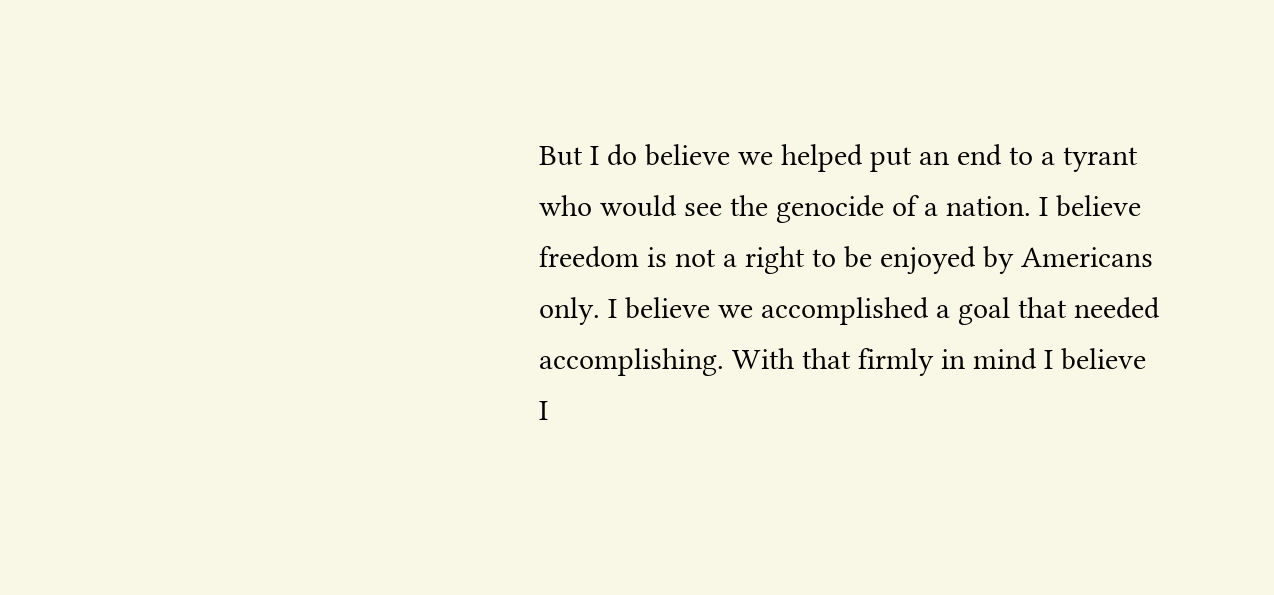But I do believe we helped put an end to a tyrant who would see the genocide of a nation. I believe freedom is not a right to be enjoyed by Americans only. I believe we accomplished a goal that needed accomplishing. With that firmly in mind I believe I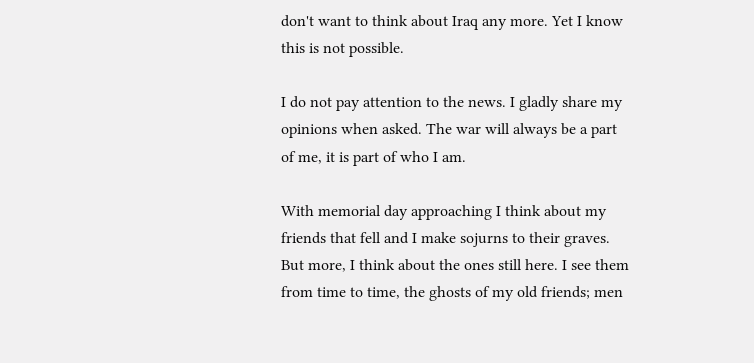don't want to think about Iraq any more. Yet I know this is not possible.

I do not pay attention to the news. I gladly share my opinions when asked. The war will always be a part of me, it is part of who I am.

With memorial day approaching I think about my friends that fell and I make sojurns to their graves. But more, I think about the ones still here. I see them from time to time, the ghosts of my old friends; men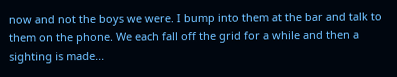now and not the boys we were. I bump into them at the bar and talk to them on the phone. We each fall off the grid for a while and then a sighting is made...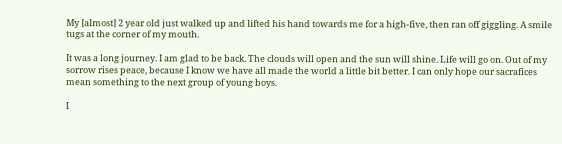My [almost] 2 year old just walked up and lifted his hand towards me for a high-five, then ran off giggling. A smile tugs at the corner of my mouth.

It was a long journey. I am glad to be back. The clouds will open and the sun will shine. Life will go on. Out of my sorrow rises peace, because I know we have all made the world a little bit better. I can only hope our sacrafices mean something to the next group of young boys.

I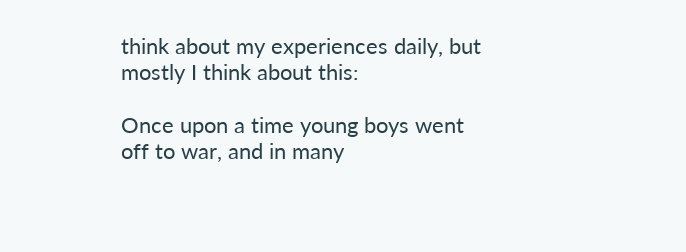think about my experiences daily, but mostly I think about this:

Once upon a time young boys went off to war, and in many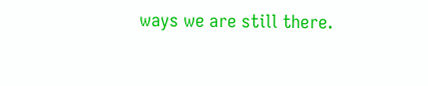ways we are still there.